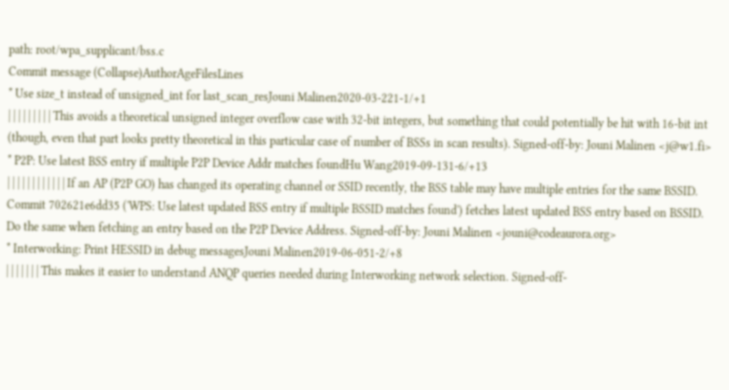path: root/wpa_supplicant/bss.c
Commit message (Collapse)AuthorAgeFilesLines
* Use size_t instead of unsigned_int for last_scan_resJouni Malinen2020-03-221-1/+1
| | | | | | | | | This avoids a theoretical unsigned integer overflow case with 32-bit integers, but something that could potentially be hit with 16-bit int (though, even that part looks pretty theoretical in this particular case of number of BSSs in scan results). Signed-off-by: Jouni Malinen <j@w1.fi>
* P2P: Use latest BSS entry if multiple P2P Device Addr matches foundHu Wang2019-09-131-6/+13
| | | | | | | | | | | | If an AP (P2P GO) has changed its operating channel or SSID recently, the BSS table may have multiple entries for the same BSSID. Commit 702621e6dd35 ('WPS: Use latest updated BSS entry if multiple BSSID matches found') fetches latest updated BSS entry based on BSSID. Do the same when fetching an entry based on the P2P Device Address. Signed-off-by: Jouni Malinen <jouni@codeaurora.org>
* Interworking: Print HESSID in debug messagesJouni Malinen2019-06-051-2/+8
| | | | | | | This makes it easier to understand ANQP queries needed during Interworking network selection. Signed-off-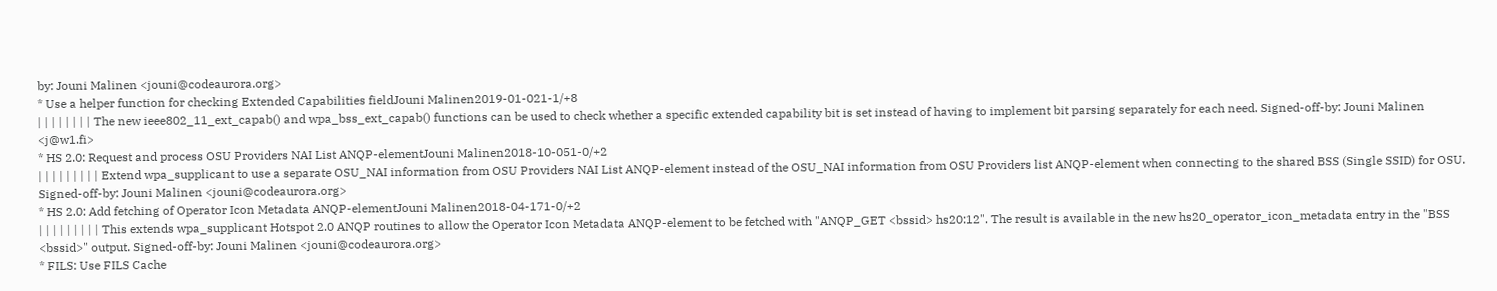by: Jouni Malinen <jouni@codeaurora.org>
* Use a helper function for checking Extended Capabilities fieldJouni Malinen2019-01-021-1/+8
| | | | | | | | The new ieee802_11_ext_capab() and wpa_bss_ext_capab() functions can be used to check whether a specific extended capability bit is set instead of having to implement bit parsing separately for each need. Signed-off-by: Jouni Malinen <j@w1.fi>
* HS 2.0: Request and process OSU Providers NAI List ANQP-elementJouni Malinen2018-10-051-0/+2
| | | | | | | | | Extend wpa_supplicant to use a separate OSU_NAI information from OSU Providers NAI List ANQP-element instead of the OSU_NAI information from OSU Providers list ANQP-element when connecting to the shared BSS (Single SSID) for OSU. Signed-off-by: Jouni Malinen <jouni@codeaurora.org>
* HS 2.0: Add fetching of Operator Icon Metadata ANQP-elementJouni Malinen2018-04-171-0/+2
| | | | | | | | | This extends wpa_supplicant Hotspot 2.0 ANQP routines to allow the Operator Icon Metadata ANQP-element to be fetched with "ANQP_GET <bssid> hs20:12". The result is available in the new hs20_operator_icon_metadata entry in the "BSS <bssid>" output. Signed-off-by: Jouni Malinen <jouni@codeaurora.org>
* FILS: Use FILS Cache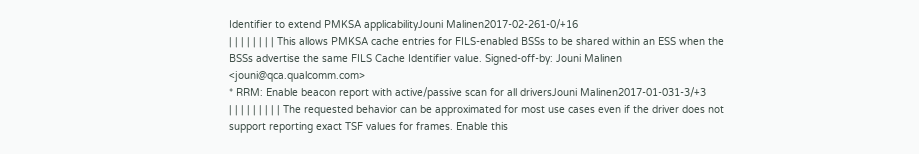Identifier to extend PMKSA applicabilityJouni Malinen2017-02-261-0/+16
| | | | | | | | This allows PMKSA cache entries for FILS-enabled BSSs to be shared within an ESS when the BSSs advertise the same FILS Cache Identifier value. Signed-off-by: Jouni Malinen <jouni@qca.qualcomm.com>
* RRM: Enable beacon report with active/passive scan for all driversJouni Malinen2017-01-031-3/+3
| | | | | | | | | The requested behavior can be approximated for most use cases even if the driver does not support reporting exact TSF values for frames. Enable this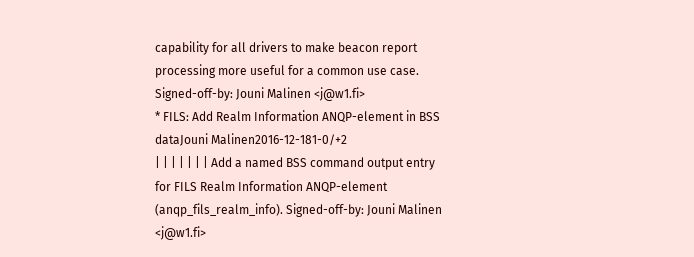capability for all drivers to make beacon report processing more useful for a common use case. Signed-off-by: Jouni Malinen <j@w1.fi>
* FILS: Add Realm Information ANQP-element in BSS dataJouni Malinen2016-12-181-0/+2
| | | | | | | Add a named BSS command output entry for FILS Realm Information ANQP-element (anqp_fils_realm_info). Signed-off-by: Jouni Malinen <j@w1.fi>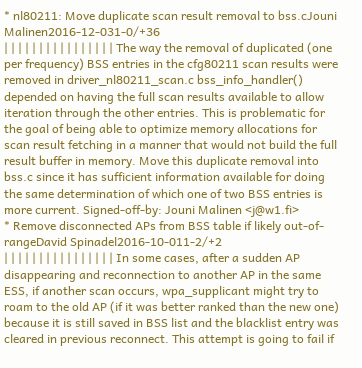* nl80211: Move duplicate scan result removal to bss.cJouni Malinen2016-12-031-0/+36
| | | | | | | | | | | | | | | | The way the removal of duplicated (one per frequency) BSS entries in the cfg80211 scan results were removed in driver_nl80211_scan.c bss_info_handler() depended on having the full scan results available to allow iteration through the other entries. This is problematic for the goal of being able to optimize memory allocations for scan result fetching in a manner that would not build the full result buffer in memory. Move this duplicate removal into bss.c since it has sufficient information available for doing the same determination of which one of two BSS entries is more current. Signed-off-by: Jouni Malinen <j@w1.fi>
* Remove disconnected APs from BSS table if likely out-of-rangeDavid Spinadel2016-10-011-2/+2
| | | | | | | | | | | | | | | | In some cases, after a sudden AP disappearing and reconnection to another AP in the same ESS, if another scan occurs, wpa_supplicant might try to roam to the old AP (if it was better ranked than the new one) because it is still saved in BSS list and the blacklist entry was cleared in previous reconnect. This attempt is going to fail if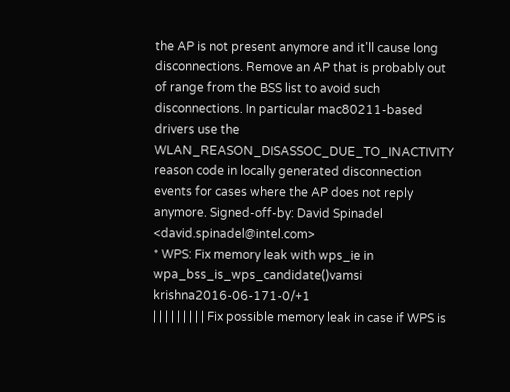the AP is not present anymore and it'll cause long disconnections. Remove an AP that is probably out of range from the BSS list to avoid such disconnections. In particular mac80211-based drivers use the WLAN_REASON_DISASSOC_DUE_TO_INACTIVITY reason code in locally generated disconnection events for cases where the AP does not reply anymore. Signed-off-by: David Spinadel <david.spinadel@intel.com>
* WPS: Fix memory leak with wps_ie in wpa_bss_is_wps_candidate()vamsi krishna2016-06-171-0/+1
| | | | | | | | | Fix possible memory leak in case if WPS is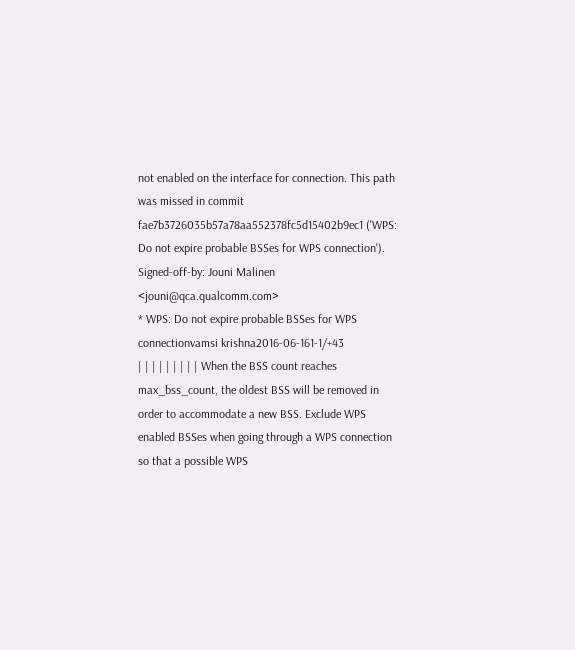not enabled on the interface for connection. This path was missed in commit fae7b3726035b57a78aa552378fc5d15402b9ec1 ('WPS: Do not expire probable BSSes for WPS connection'). Signed-off-by: Jouni Malinen <jouni@qca.qualcomm.com>
* WPS: Do not expire probable BSSes for WPS connectionvamsi krishna2016-06-161-1/+43
| | | | | | | | | When the BSS count reaches max_bss_count, the oldest BSS will be removed in order to accommodate a new BSS. Exclude WPS enabled BSSes when going through a WPS connection so that a possible WPS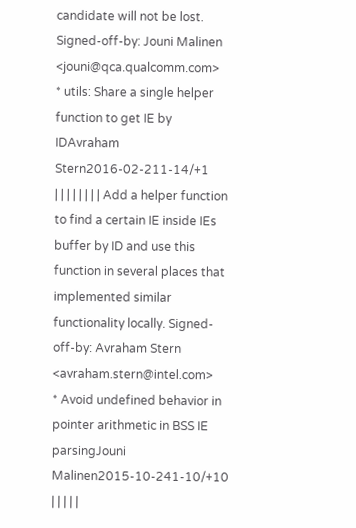candidate will not be lost. Signed-off-by: Jouni Malinen <jouni@qca.qualcomm.com>
* utils: Share a single helper function to get IE by IDAvraham Stern2016-02-211-14/+1
| | | | | | | | Add a helper function to find a certain IE inside IEs buffer by ID and use this function in several places that implemented similar functionality locally. Signed-off-by: Avraham Stern <avraham.stern@intel.com>
* Avoid undefined behavior in pointer arithmetic in BSS IE parsingJouni Malinen2015-10-241-10/+10
| | | | |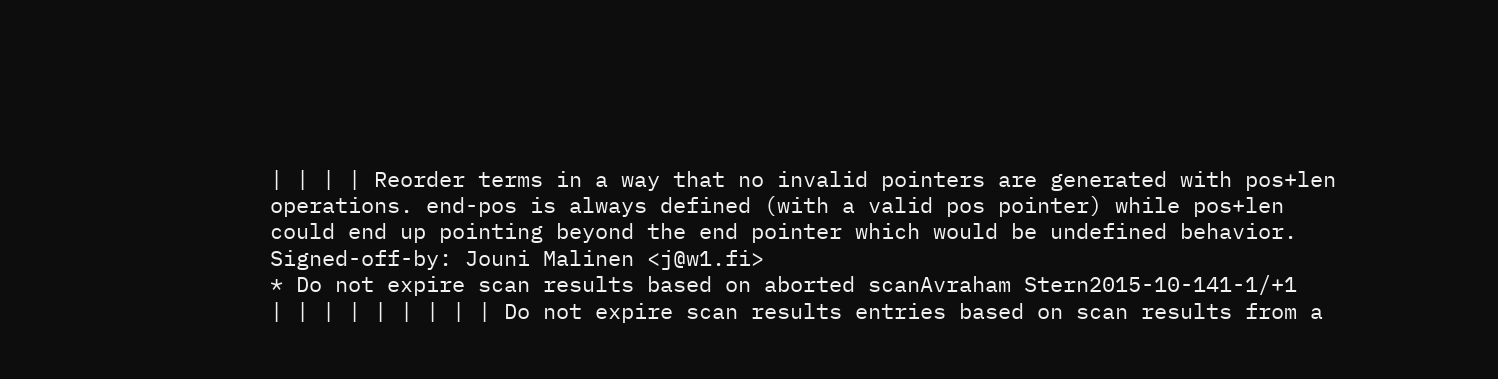| | | | Reorder terms in a way that no invalid pointers are generated with pos+len operations. end-pos is always defined (with a valid pos pointer) while pos+len could end up pointing beyond the end pointer which would be undefined behavior. Signed-off-by: Jouni Malinen <j@w1.fi>
* Do not expire scan results based on aborted scanAvraham Stern2015-10-141-1/+1
| | | | | | | | | Do not expire scan results entries based on scan results from a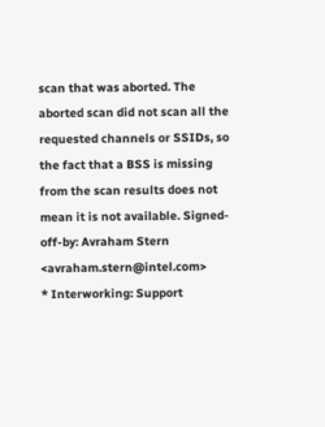scan that was aborted. The aborted scan did not scan all the requested channels or SSIDs, so the fact that a BSS is missing from the scan results does not mean it is not available. Signed-off-by: Avraham Stern <avraham.stern@intel.com>
* Interworking: Support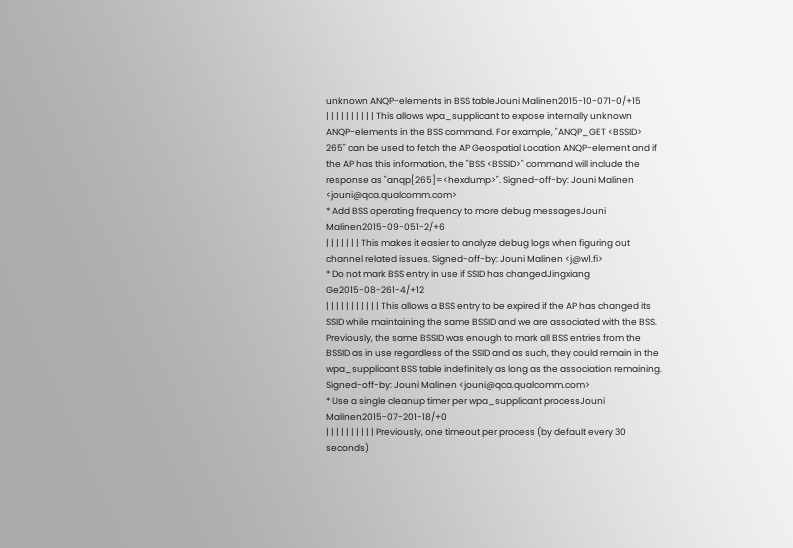unknown ANQP-elements in BSS tableJouni Malinen2015-10-071-0/+15
| | | | | | | | | | This allows wpa_supplicant to expose internally unknown ANQP-elements in the BSS command. For example, "ANQP_GET <BSSID> 265" can be used to fetch the AP Geospatial Location ANQP-element and if the AP has this information, the "BSS <BSSID>" command will include the response as "anqp[265]=<hexdump>". Signed-off-by: Jouni Malinen <jouni@qca.qualcomm.com>
* Add BSS operating frequency to more debug messagesJouni Malinen2015-09-051-2/+6
| | | | | | | This makes it easier to analyze debug logs when figuring out channel related issues. Signed-off-by: Jouni Malinen <j@w1.fi>
* Do not mark BSS entry in use if SSID has changedJingxiang Ge2015-08-261-4/+12
| | | | | | | | | | | This allows a BSS entry to be expired if the AP has changed its SSID while maintaining the same BSSID and we are associated with the BSS. Previously, the same BSSID was enough to mark all BSS entries from the BSSID as in use regardless of the SSID and as such, they could remain in the wpa_supplicant BSS table indefinitely as long as the association remaining. Signed-off-by: Jouni Malinen <jouni@qca.qualcomm.com>
* Use a single cleanup timer per wpa_supplicant processJouni Malinen2015-07-201-18/+0
| | | | | | | | | | Previously, one timeout per process (by default every 30 seconds)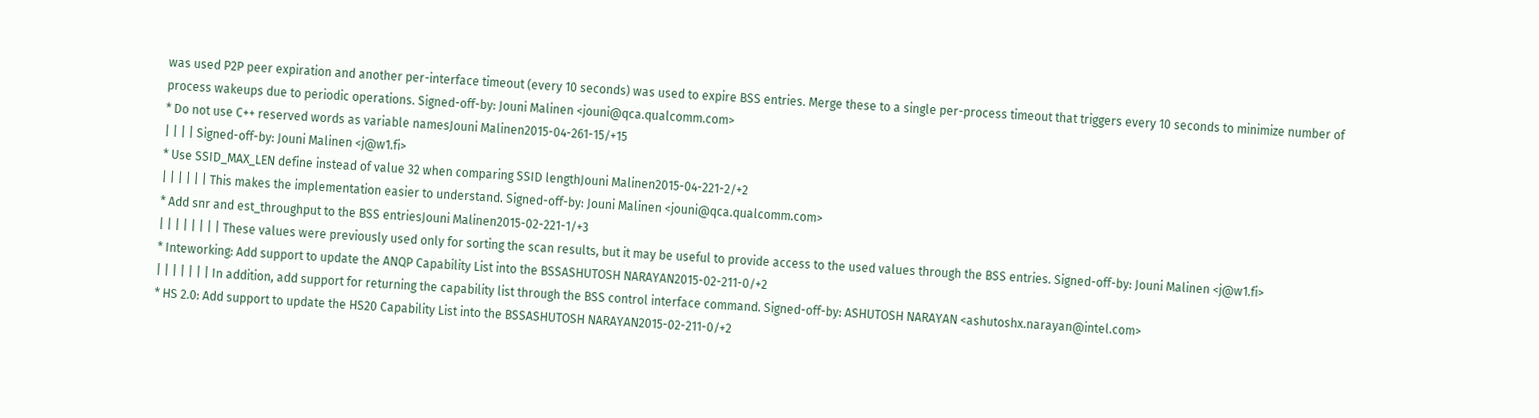was used P2P peer expiration and another per-interface timeout (every 10 seconds) was used to expire BSS entries. Merge these to a single per-process timeout that triggers every 10 seconds to minimize number of process wakeups due to periodic operations. Signed-off-by: Jouni Malinen <jouni@qca.qualcomm.com>
* Do not use C++ reserved words as variable namesJouni Malinen2015-04-261-15/+15
| | | | Signed-off-by: Jouni Malinen <j@w1.fi>
* Use SSID_MAX_LEN define instead of value 32 when comparing SSID lengthJouni Malinen2015-04-221-2/+2
| | | | | | This makes the implementation easier to understand. Signed-off-by: Jouni Malinen <jouni@qca.qualcomm.com>
* Add snr and est_throughput to the BSS entriesJouni Malinen2015-02-221-1/+3
| | | | | | | | These values were previously used only for sorting the scan results, but it may be useful to provide access to the used values through the BSS entries. Signed-off-by: Jouni Malinen <j@w1.fi>
* Inteworking: Add support to update the ANQP Capability List into the BSSASHUTOSH NARAYAN2015-02-211-0/+2
| | | | | | | In addition, add support for returning the capability list through the BSS control interface command. Signed-off-by: ASHUTOSH NARAYAN <ashutoshx.narayan@intel.com>
* HS 2.0: Add support to update the HS20 Capability List into the BSSASHUTOSH NARAYAN2015-02-211-0/+2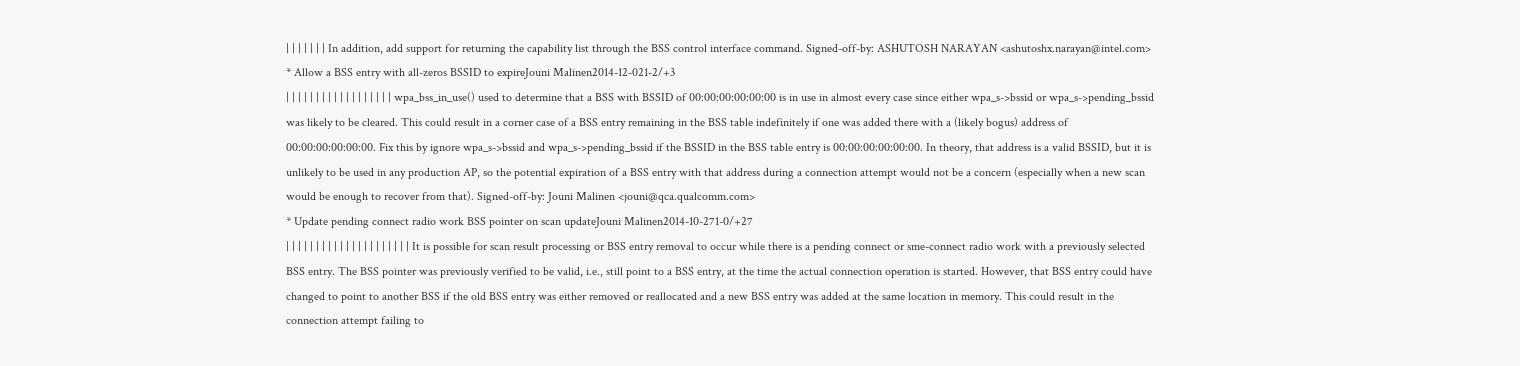| | | | | | | In addition, add support for returning the capability list through the BSS control interface command. Signed-off-by: ASHUTOSH NARAYAN <ashutoshx.narayan@intel.com>
* Allow a BSS entry with all-zeros BSSID to expireJouni Malinen2014-12-021-2/+3
| | | | | | | | | | | | | | | | | | wpa_bss_in_use() used to determine that a BSS with BSSID of 00:00:00:00:00:00 is in use in almost every case since either wpa_s->bssid or wpa_s->pending_bssid was likely to be cleared. This could result in a corner case of a BSS entry remaining in the BSS table indefinitely if one was added there with a (likely bogus) address of 00:00:00:00:00:00. Fix this by ignore wpa_s->bssid and wpa_s->pending_bssid if the BSSID in the BSS table entry is 00:00:00:00:00:00. In theory, that address is a valid BSSID, but it is unlikely to be used in any production AP, so the potential expiration of a BSS entry with that address during a connection attempt would not be a concern (especially when a new scan would be enough to recover from that). Signed-off-by: Jouni Malinen <jouni@qca.qualcomm.com>
* Update pending connect radio work BSS pointer on scan updateJouni Malinen2014-10-271-0/+27
| | | | | | | | | | | | | | | | | | | | | It is possible for scan result processing or BSS entry removal to occur while there is a pending connect or sme-connect radio work with a previously selected BSS entry. The BSS pointer was previously verified to be valid, i.e., still point to a BSS entry, at the time the actual connection operation is started. However, that BSS entry could have changed to point to another BSS if the old BSS entry was either removed or reallocated and a new BSS entry was added at the same location in memory. This could result in the connection attempt failing to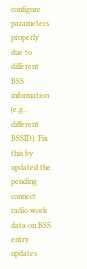configure parameters properly due to different BSS information (e.g., different BSSID). Fix this by updated the pending connect radio work data on BSS entry updates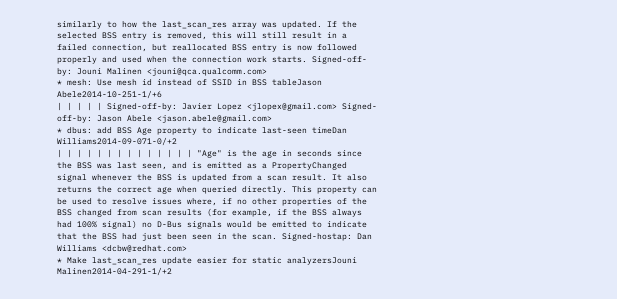similarly to how the last_scan_res array was updated. If the selected BSS entry is removed, this will still result in a failed connection, but reallocated BSS entry is now followed properly and used when the connection work starts. Signed-off-by: Jouni Malinen <jouni@qca.qualcomm.com>
* mesh: Use mesh id instead of SSID in BSS tableJason Abele2014-10-251-1/+6
| | | | | Signed-off-by: Javier Lopez <jlopex@gmail.com> Signed-off-by: Jason Abele <jason.abele@gmail.com>
* dbus: add BSS Age property to indicate last-seen timeDan Williams2014-09-071-0/+2
| | | | | | | | | | | | | | "Age" is the age in seconds since the BSS was last seen, and is emitted as a PropertyChanged signal whenever the BSS is updated from a scan result. It also returns the correct age when queried directly. This property can be used to resolve issues where, if no other properties of the BSS changed from scan results (for example, if the BSS always had 100% signal) no D-Bus signals would be emitted to indicate that the BSS had just been seen in the scan. Signed-hostap: Dan Williams <dcbw@redhat.com>
* Make last_scan_res update easier for static analyzersJouni Malinen2014-04-291-1/+2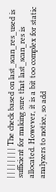| | | | | | | | The check based on last_scan_res_used is sufficient for making sure that last_scan_res is allocated. However, it is a bit too complex for static analyzers to notice, so add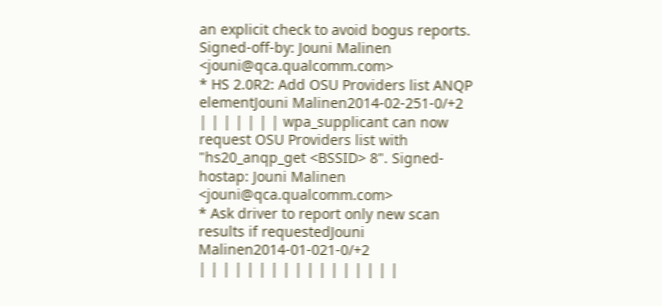an explicit check to avoid bogus reports. Signed-off-by: Jouni Malinen <jouni@qca.qualcomm.com>
* HS 2.0R2: Add OSU Providers list ANQP elementJouni Malinen2014-02-251-0/+2
| | | | | | | wpa_supplicant can now request OSU Providers list with "hs20_anqp_get <BSSID> 8". Signed-hostap: Jouni Malinen <jouni@qca.qualcomm.com>
* Ask driver to report only new scan results if requestedJouni Malinen2014-01-021-0/+2
| | | | | | | | | | | | | | | | |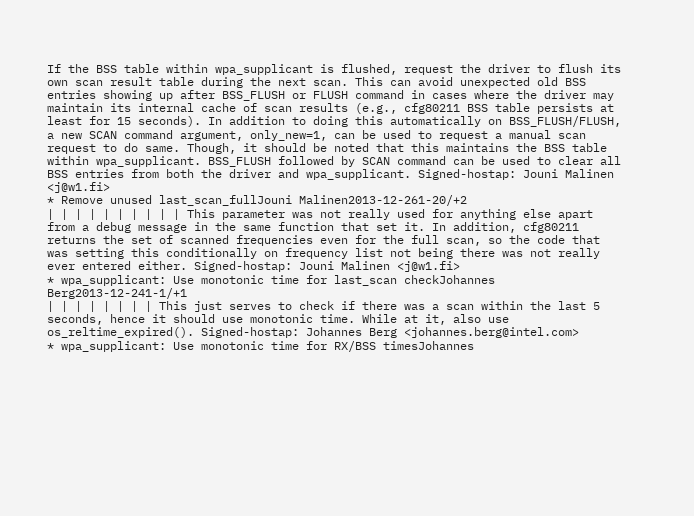If the BSS table within wpa_supplicant is flushed, request the driver to flush its own scan result table during the next scan. This can avoid unexpected old BSS entries showing up after BSS_FLUSH or FLUSH command in cases where the driver may maintain its internal cache of scan results (e.g., cfg80211 BSS table persists at least for 15 seconds). In addition to doing this automatically on BSS_FLUSH/FLUSH, a new SCAN command argument, only_new=1, can be used to request a manual scan request to do same. Though, it should be noted that this maintains the BSS table within wpa_supplicant. BSS_FLUSH followed by SCAN command can be used to clear all BSS entries from both the driver and wpa_supplicant. Signed-hostap: Jouni Malinen <j@w1.fi>
* Remove unused last_scan_fullJouni Malinen2013-12-261-20/+2
| | | | | | | | | | This parameter was not really used for anything else apart from a debug message in the same function that set it. In addition, cfg80211 returns the set of scanned frequencies even for the full scan, so the code that was setting this conditionally on frequency list not being there was not really ever entered either. Signed-hostap: Jouni Malinen <j@w1.fi>
* wpa_supplicant: Use monotonic time for last_scan checkJohannes Berg2013-12-241-1/+1
| | | | | | | | This just serves to check if there was a scan within the last 5 seconds, hence it should use monotonic time. While at it, also use os_reltime_expired(). Signed-hostap: Johannes Berg <johannes.berg@intel.com>
* wpa_supplicant: Use monotonic time for RX/BSS timesJohannes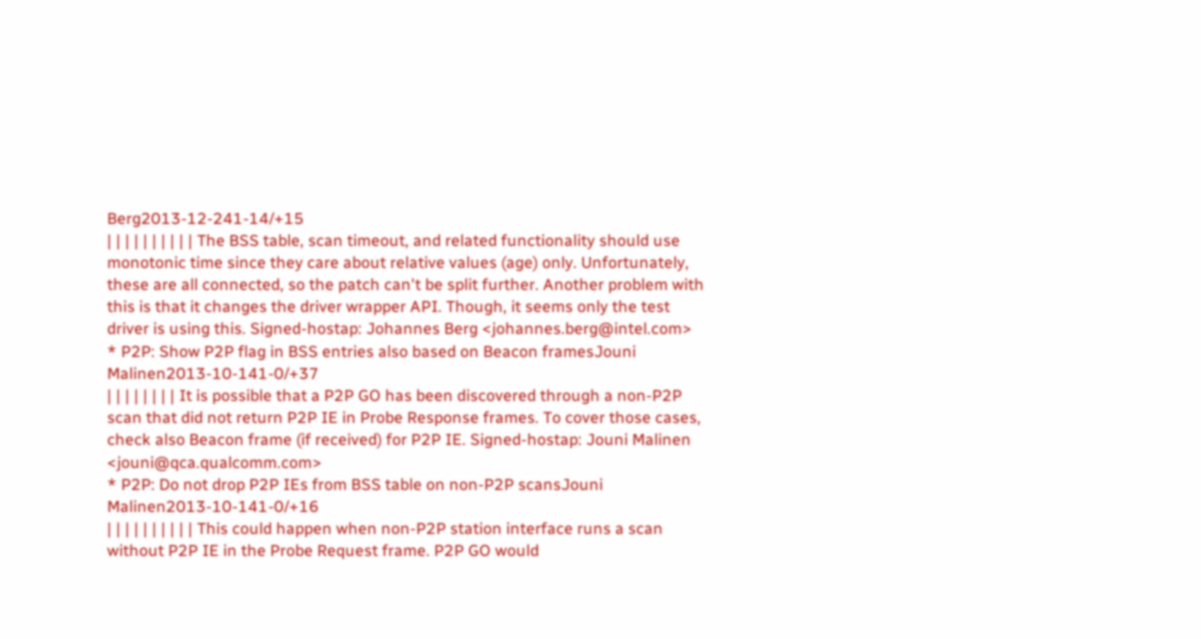Berg2013-12-241-14/+15
| | | | | | | | | | The BSS table, scan timeout, and related functionality should use monotonic time since they care about relative values (age) only. Unfortunately, these are all connected, so the patch can't be split further. Another problem with this is that it changes the driver wrapper API. Though, it seems only the test driver is using this. Signed-hostap: Johannes Berg <johannes.berg@intel.com>
* P2P: Show P2P flag in BSS entries also based on Beacon framesJouni Malinen2013-10-141-0/+37
| | | | | | | | It is possible that a P2P GO has been discovered through a non-P2P scan that did not return P2P IE in Probe Response frames. To cover those cases, check also Beacon frame (if received) for P2P IE. Signed-hostap: Jouni Malinen <jouni@qca.qualcomm.com>
* P2P: Do not drop P2P IEs from BSS table on non-P2P scansJouni Malinen2013-10-141-0/+16
| | | | | | | | | | This could happen when non-P2P station interface runs a scan without P2P IE in the Probe Request frame. P2P GO would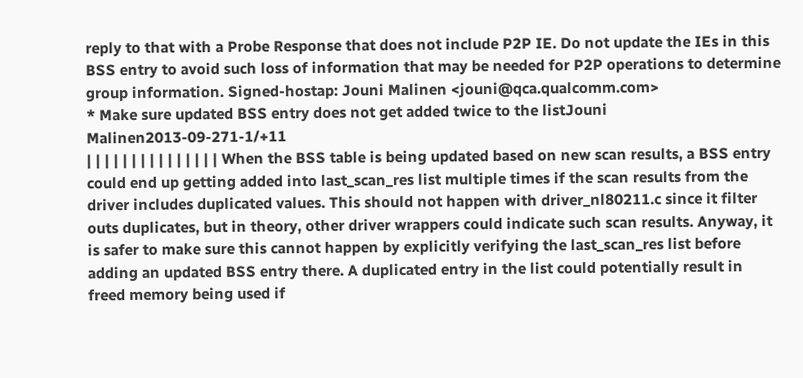reply to that with a Probe Response that does not include P2P IE. Do not update the IEs in this BSS entry to avoid such loss of information that may be needed for P2P operations to determine group information. Signed-hostap: Jouni Malinen <jouni@qca.qualcomm.com>
* Make sure updated BSS entry does not get added twice to the listJouni Malinen2013-09-271-1/+11
| | | | | | | | | | | | | | | When the BSS table is being updated based on new scan results, a BSS entry could end up getting added into last_scan_res list multiple times if the scan results from the driver includes duplicated values. This should not happen with driver_nl80211.c since it filter outs duplicates, but in theory, other driver wrappers could indicate such scan results. Anyway, it is safer to make sure this cannot happen by explicitly verifying the last_scan_res list before adding an updated BSS entry there. A duplicated entry in the list could potentially result in freed memory being used if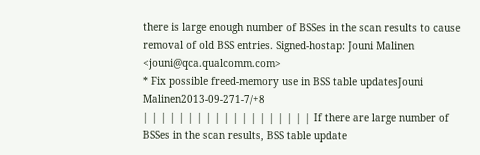there is large enough number of BSSes in the scan results to cause removal of old BSS entries. Signed-hostap: Jouni Malinen <jouni@qca.qualcomm.com>
* Fix possible freed-memory use in BSS table updatesJouni Malinen2013-09-271-7/+8
| | | | | | | | | | | | | | | | | | | If there are large number of BSSes in the scan results, BSS table update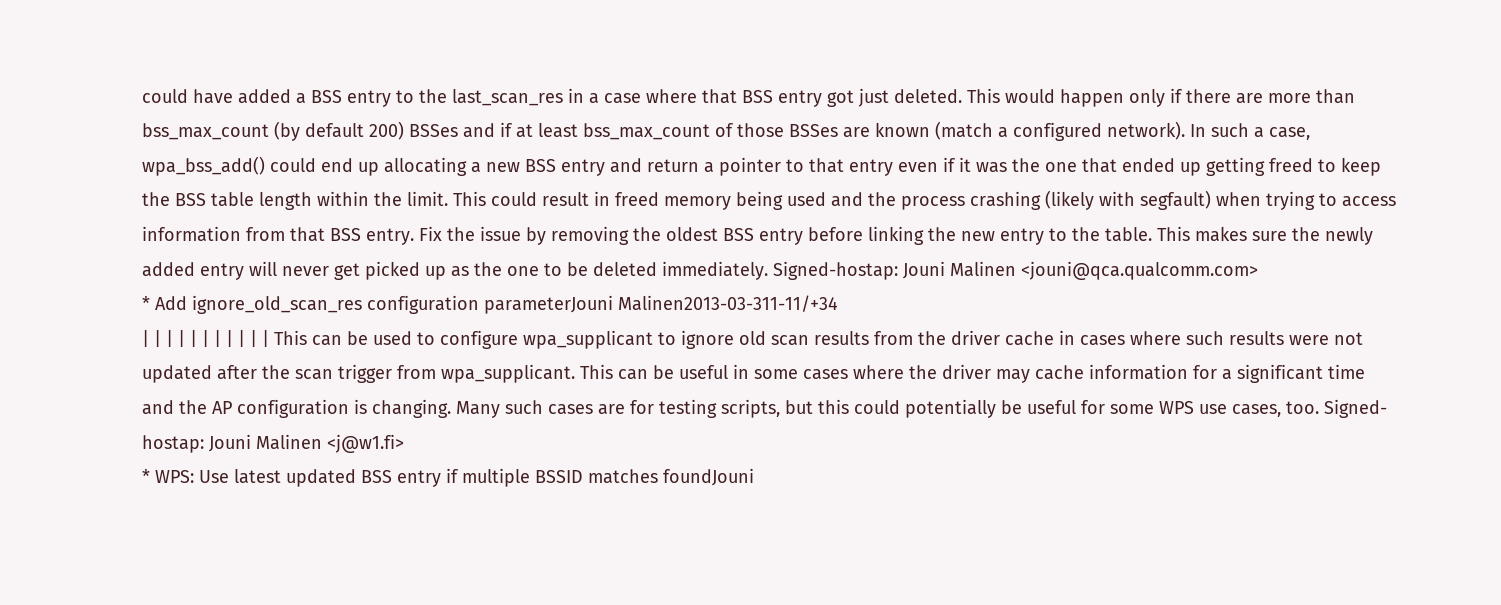could have added a BSS entry to the last_scan_res in a case where that BSS entry got just deleted. This would happen only if there are more than bss_max_count (by default 200) BSSes and if at least bss_max_count of those BSSes are known (match a configured network). In such a case, wpa_bss_add() could end up allocating a new BSS entry and return a pointer to that entry even if it was the one that ended up getting freed to keep the BSS table length within the limit. This could result in freed memory being used and the process crashing (likely with segfault) when trying to access information from that BSS entry. Fix the issue by removing the oldest BSS entry before linking the new entry to the table. This makes sure the newly added entry will never get picked up as the one to be deleted immediately. Signed-hostap: Jouni Malinen <jouni@qca.qualcomm.com>
* Add ignore_old_scan_res configuration parameterJouni Malinen2013-03-311-11/+34
| | | | | | | | | | | This can be used to configure wpa_supplicant to ignore old scan results from the driver cache in cases where such results were not updated after the scan trigger from wpa_supplicant. This can be useful in some cases where the driver may cache information for a significant time and the AP configuration is changing. Many such cases are for testing scripts, but this could potentially be useful for some WPS use cases, too. Signed-hostap: Jouni Malinen <j@w1.fi>
* WPS: Use latest updated BSS entry if multiple BSSID matches foundJouni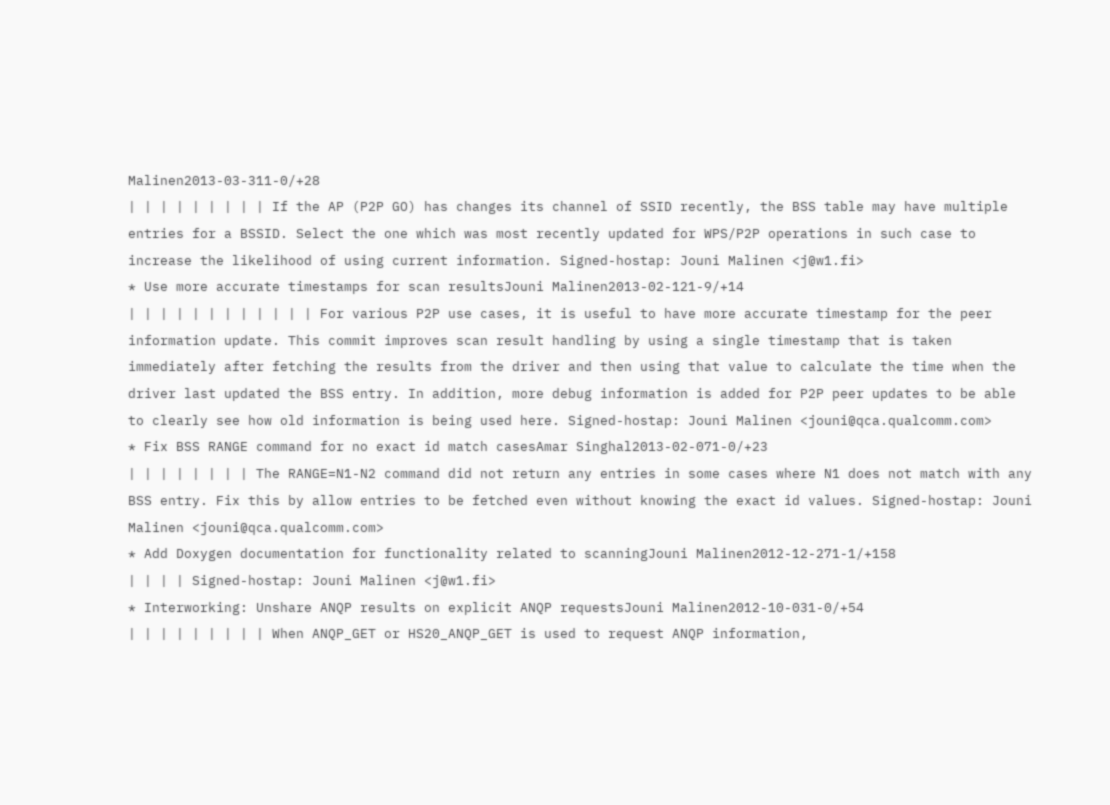Malinen2013-03-311-0/+28
| | | | | | | | | If the AP (P2P GO) has changes its channel of SSID recently, the BSS table may have multiple entries for a BSSID. Select the one which was most recently updated for WPS/P2P operations in such case to increase the likelihood of using current information. Signed-hostap: Jouni Malinen <j@w1.fi>
* Use more accurate timestamps for scan resultsJouni Malinen2013-02-121-9/+14
| | | | | | | | | | | | For various P2P use cases, it is useful to have more accurate timestamp for the peer information update. This commit improves scan result handling by using a single timestamp that is taken immediately after fetching the results from the driver and then using that value to calculate the time when the driver last updated the BSS entry. In addition, more debug information is added for P2P peer updates to be able to clearly see how old information is being used here. Signed-hostap: Jouni Malinen <jouni@qca.qualcomm.com>
* Fix BSS RANGE command for no exact id match casesAmar Singhal2013-02-071-0/+23
| | | | | | | | The RANGE=N1-N2 command did not return any entries in some cases where N1 does not match with any BSS entry. Fix this by allow entries to be fetched even without knowing the exact id values. Signed-hostap: Jouni Malinen <jouni@qca.qualcomm.com>
* Add Doxygen documentation for functionality related to scanningJouni Malinen2012-12-271-1/+158
| | | | Signed-hostap: Jouni Malinen <j@w1.fi>
* Interworking: Unshare ANQP results on explicit ANQP requestsJouni Malinen2012-10-031-0/+54
| | | | | | | | | When ANQP_GET or HS20_ANQP_GET is used to request ANQP information,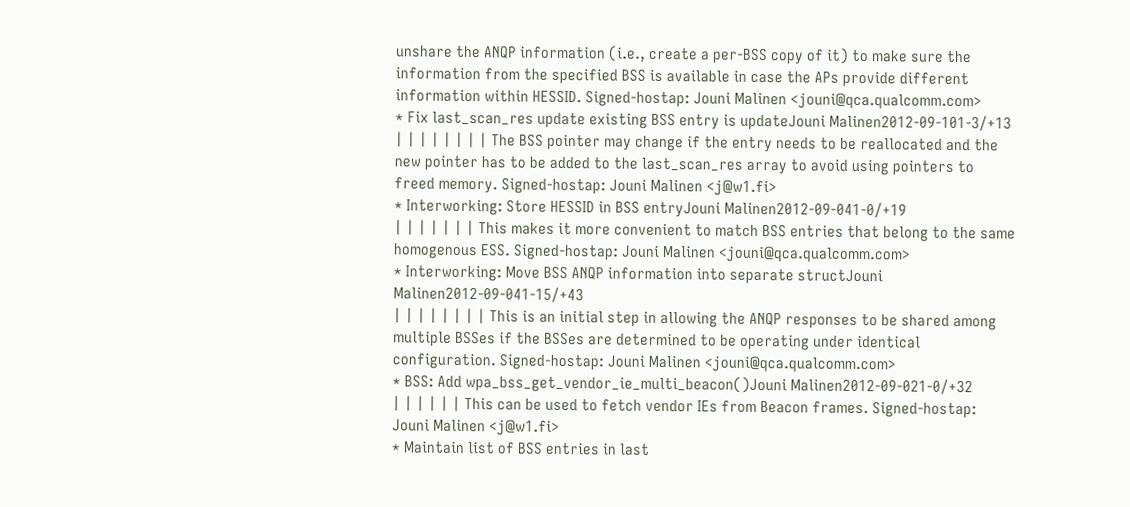unshare the ANQP information (i.e., create a per-BSS copy of it) to make sure the information from the specified BSS is available in case the APs provide different information within HESSID. Signed-hostap: Jouni Malinen <jouni@qca.qualcomm.com>
* Fix last_scan_res update existing BSS entry is updateJouni Malinen2012-09-101-3/+13
| | | | | | | | The BSS pointer may change if the entry needs to be reallocated and the new pointer has to be added to the last_scan_res array to avoid using pointers to freed memory. Signed-hostap: Jouni Malinen <j@w1.fi>
* Interworking: Store HESSID in BSS entryJouni Malinen2012-09-041-0/+19
| | | | | | | This makes it more convenient to match BSS entries that belong to the same homogenous ESS. Signed-hostap: Jouni Malinen <jouni@qca.qualcomm.com>
* Interworking: Move BSS ANQP information into separate structJouni Malinen2012-09-041-15/+43
| | | | | | | | This is an initial step in allowing the ANQP responses to be shared among multiple BSSes if the BSSes are determined to be operating under identical configuration. Signed-hostap: Jouni Malinen <jouni@qca.qualcomm.com>
* BSS: Add wpa_bss_get_vendor_ie_multi_beacon()Jouni Malinen2012-09-021-0/+32
| | | | | | This can be used to fetch vendor IEs from Beacon frames. Signed-hostap: Jouni Malinen <j@w1.fi>
* Maintain list of BSS entries in last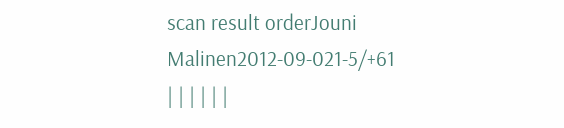scan result orderJouni Malinen2012-09-021-5/+61
| | | | | |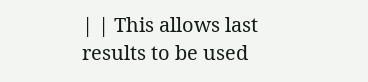| | This allows last results to be used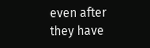even after they have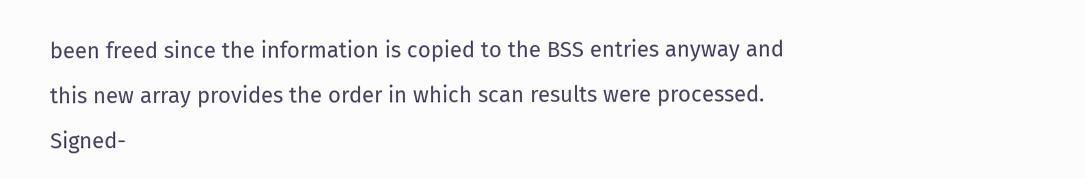been freed since the information is copied to the BSS entries anyway and this new array provides the order in which scan results were processed. Signed-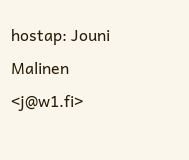hostap: Jouni Malinen <j@w1.fi>